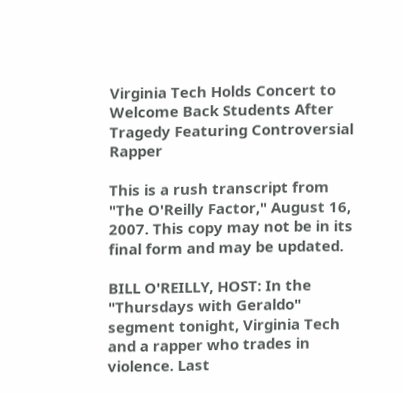Virginia Tech Holds Concert to Welcome Back Students After Tragedy Featuring Controversial Rapper

This is a rush transcript from "The O'Reilly Factor," August 16, 2007. This copy may not be in its final form and may be updated.

BILL O'REILLY, HOST: In the "Thursdays with Geraldo" segment tonight, Virginia Tech and a rapper who trades in violence. Last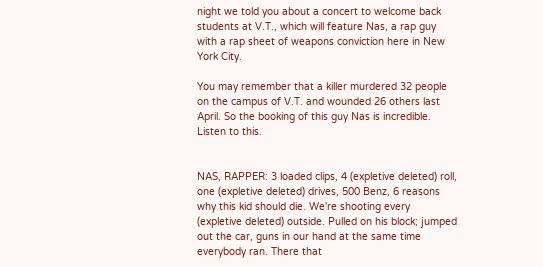night we told you about a concert to welcome back students at V.T., which will feature Nas, a rap guy with a rap sheet of weapons conviction here in New York City.

You may remember that a killer murdered 32 people on the campus of V.T. and wounded 26 others last April. So the booking of this guy Nas is incredible. Listen to this.


NAS, RAPPER: 3 loaded clips, 4 (expletive deleted) roll, one (expletive deleted) drives, 500 Benz, 6 reasons why this kid should die. We're shooting every (expletive deleted) outside. Pulled on his block; jumped out the car, guns in our hand at the same time everybody ran. There that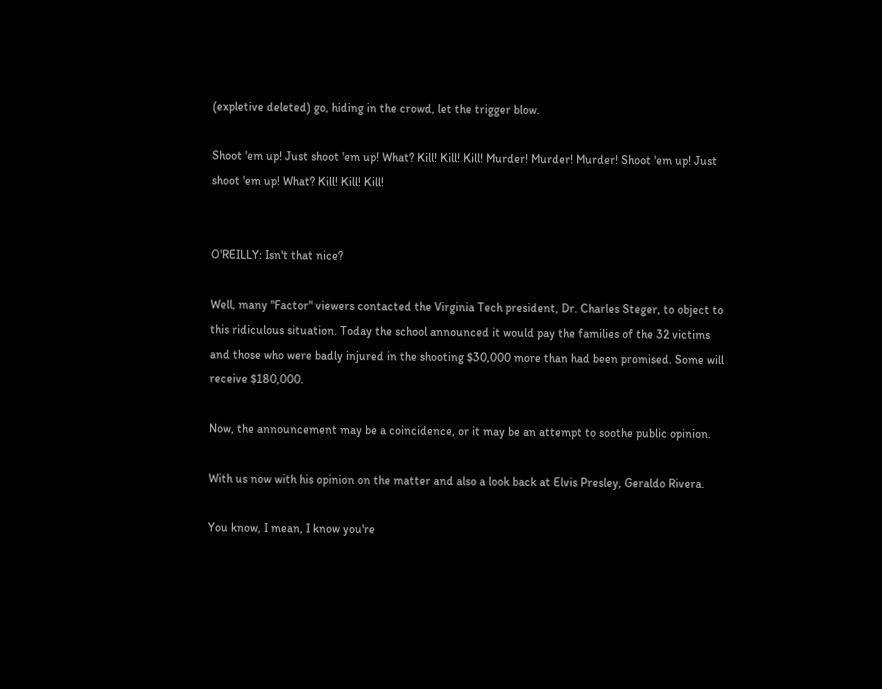(expletive deleted) go, hiding in the crowd, let the trigger blow.

Shoot 'em up! Just shoot 'em up! What? Kill! Kill! Kill! Murder! Murder! Murder! Shoot 'em up! Just shoot 'em up! What? Kill! Kill! Kill!


O'REILLY: Isn't that nice?

Well, many "Factor" viewers contacted the Virginia Tech president, Dr. Charles Steger, to object to this ridiculous situation. Today the school announced it would pay the families of the 32 victims and those who were badly injured in the shooting $30,000 more than had been promised. Some will receive $180,000.

Now, the announcement may be a coincidence, or it may be an attempt to soothe public opinion.

With us now with his opinion on the matter and also a look back at Elvis Presley, Geraldo Rivera.

You know, I mean, I know you're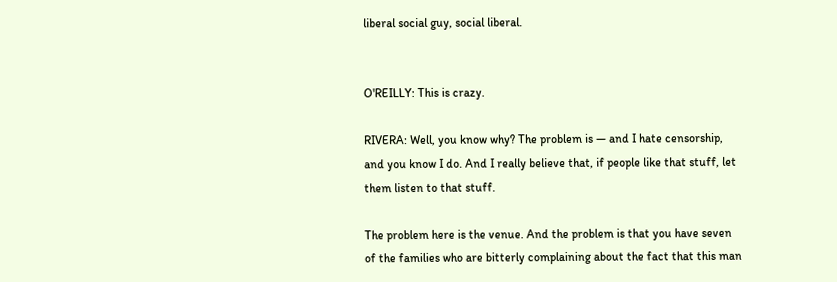liberal social guy, social liberal.


O'REILLY: This is crazy.

RIVERA: Well, you know why? The problem is — and I hate censorship, and you know I do. And I really believe that, if people like that stuff, let them listen to that stuff.

The problem here is the venue. And the problem is that you have seven of the families who are bitterly complaining about the fact that this man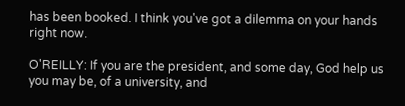has been booked. I think you've got a dilemma on your hands right now.

O'REILLY: If you are the president, and some day, God help us you may be, of a university, and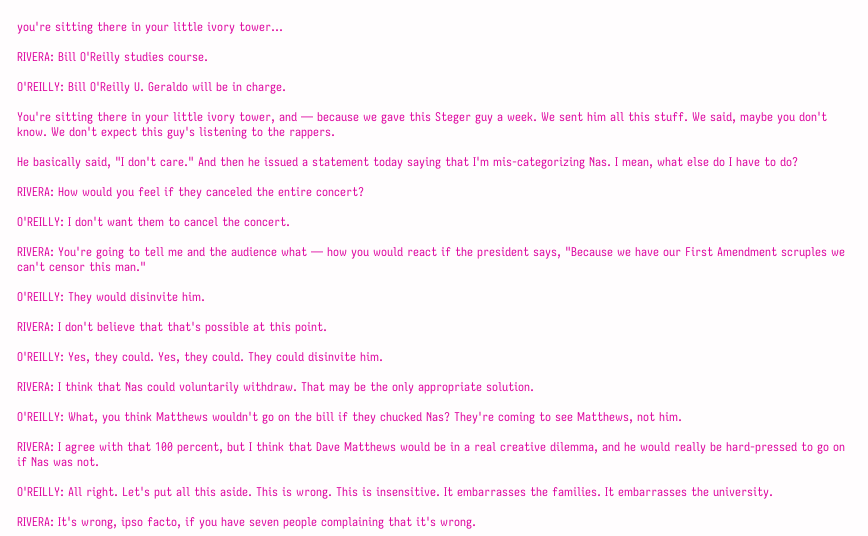you're sitting there in your little ivory tower...

RIVERA: Bill O'Reilly studies course.

O'REILLY: Bill O'Reilly U. Geraldo will be in charge.

You're sitting there in your little ivory tower, and — because we gave this Steger guy a week. We sent him all this stuff. We said, maybe you don't know. We don't expect this guy's listening to the rappers.

He basically said, "I don't care." And then he issued a statement today saying that I'm mis-categorizing Nas. I mean, what else do I have to do?

RIVERA: How would you feel if they canceled the entire concert?

O'REILLY: I don't want them to cancel the concert.

RIVERA: You're going to tell me and the audience what — how you would react if the president says, "Because we have our First Amendment scruples we can't censor this man."

O'REILLY: They would disinvite him.

RIVERA: I don't believe that that's possible at this point.

O'REILLY: Yes, they could. Yes, they could. They could disinvite him.

RIVERA: I think that Nas could voluntarily withdraw. That may be the only appropriate solution.

O'REILLY: What, you think Matthews wouldn't go on the bill if they chucked Nas? They're coming to see Matthews, not him.

RIVERA: I agree with that 100 percent, but I think that Dave Matthews would be in a real creative dilemma, and he would really be hard-pressed to go on if Nas was not.

O'REILLY: All right. Let's put all this aside. This is wrong. This is insensitive. It embarrasses the families. It embarrasses the university.

RIVERA: It's wrong, ipso facto, if you have seven people complaining that it's wrong.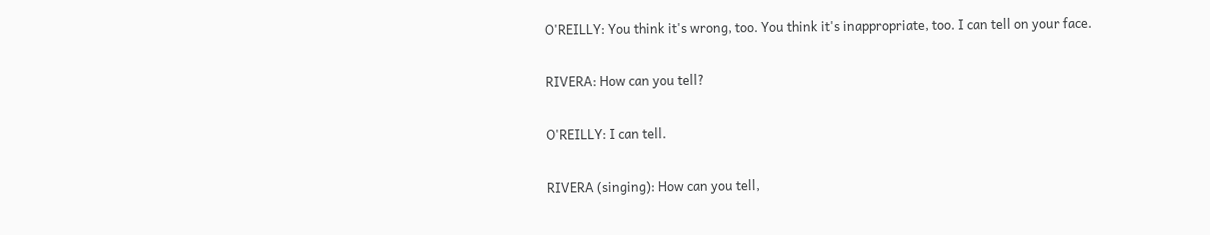O'REILLY: You think it's wrong, too. You think it's inappropriate, too. I can tell on your face.

RIVERA: How can you tell?

O'REILLY: I can tell.

RIVERA (singing): How can you tell,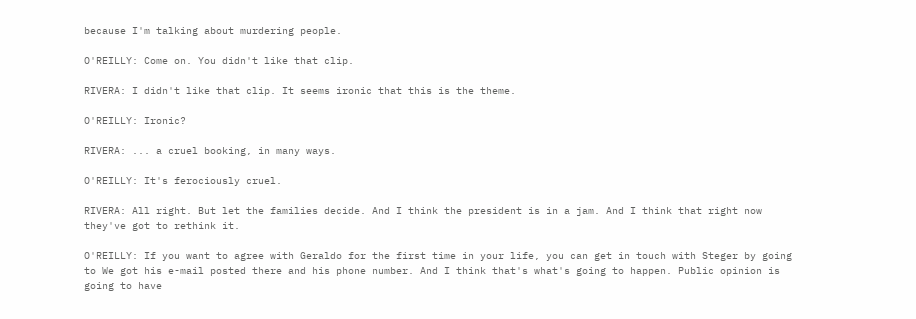because I'm talking about murdering people.

O'REILLY: Come on. You didn't like that clip.

RIVERA: I didn't like that clip. It seems ironic that this is the theme.

O'REILLY: Ironic?

RIVERA: ... a cruel booking, in many ways.

O'REILLY: It's ferociously cruel.

RIVERA: All right. But let the families decide. And I think the president is in a jam. And I think that right now they've got to rethink it.

O'REILLY: If you want to agree with Geraldo for the first time in your life, you can get in touch with Steger by going to We got his e-mail posted there and his phone number. And I think that's what's going to happen. Public opinion is going to have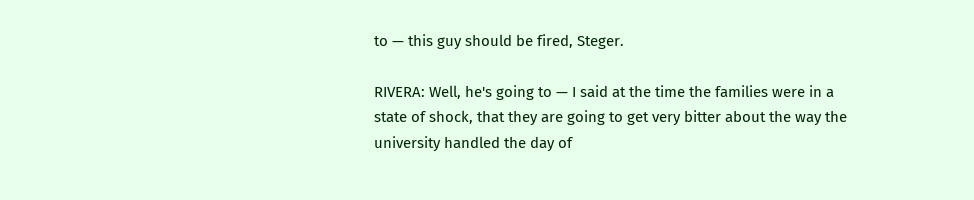to — this guy should be fired, Steger.

RIVERA: Well, he's going to — I said at the time the families were in a state of shock, that they are going to get very bitter about the way the university handled the day of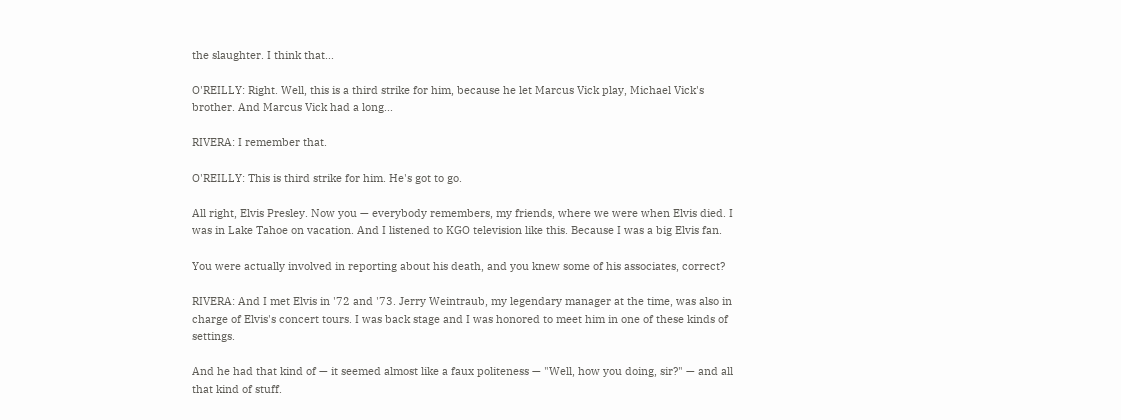the slaughter. I think that...

O'REILLY: Right. Well, this is a third strike for him, because he let Marcus Vick play, Michael Vick's brother. And Marcus Vick had a long...

RIVERA: I remember that.

O'REILLY: This is third strike for him. He's got to go.

All right, Elvis Presley. Now you — everybody remembers, my friends, where we were when Elvis died. I was in Lake Tahoe on vacation. And I listened to KGO television like this. Because I was a big Elvis fan.

You were actually involved in reporting about his death, and you knew some of his associates, correct?

RIVERA: And I met Elvis in '72 and '73. Jerry Weintraub, my legendary manager at the time, was also in charge of Elvis's concert tours. I was back stage and I was honored to meet him in one of these kinds of settings.

And he had that kind of — it seemed almost like a faux politeness — "Well, how you doing, sir?" — and all that kind of stuff.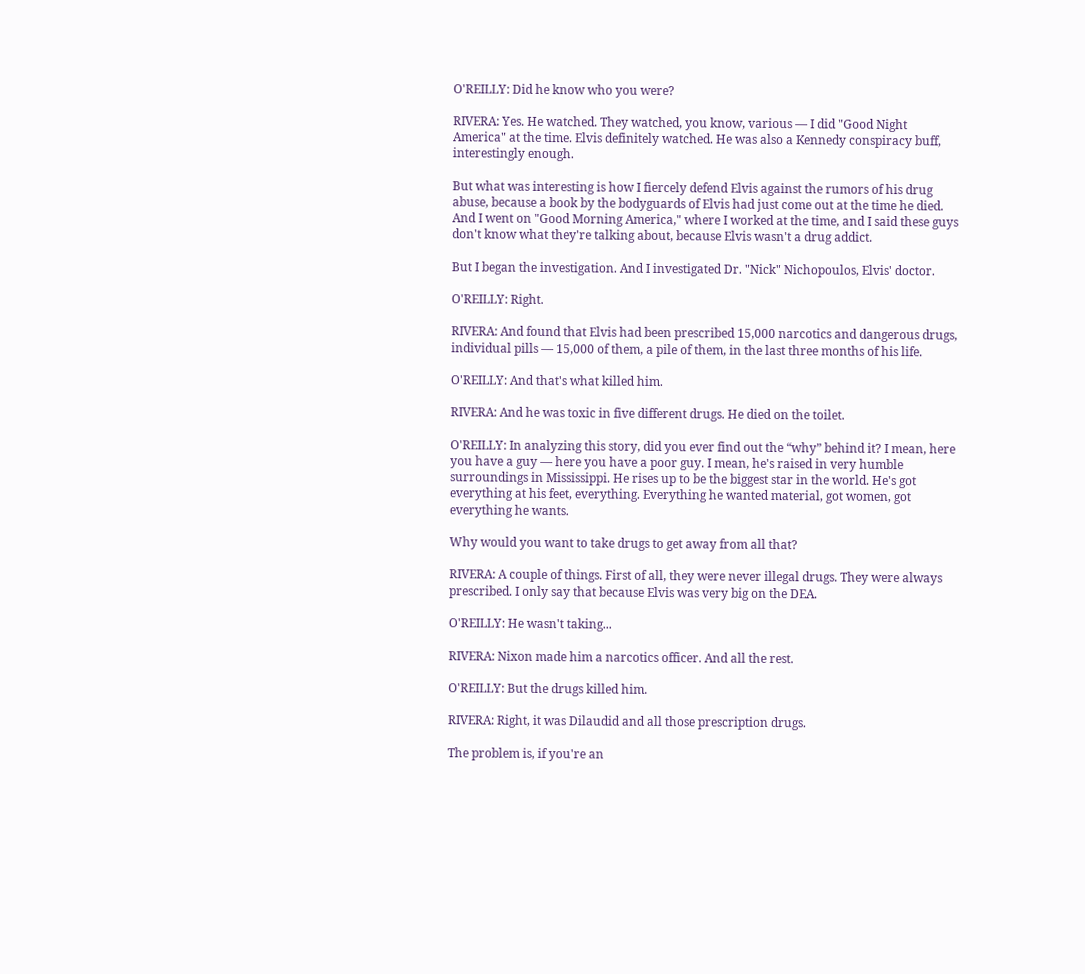O'REILLY: Did he know who you were?

RIVERA: Yes. He watched. They watched, you know, various — I did "Good Night America" at the time. Elvis definitely watched. He was also a Kennedy conspiracy buff, interestingly enough.

But what was interesting is how I fiercely defend Elvis against the rumors of his drug abuse, because a book by the bodyguards of Elvis had just come out at the time he died. And I went on "Good Morning America," where I worked at the time, and I said these guys don't know what they're talking about, because Elvis wasn't a drug addict.

But I began the investigation. And I investigated Dr. "Nick" Nichopoulos, Elvis' doctor.

O'REILLY: Right.

RIVERA: And found that Elvis had been prescribed 15,000 narcotics and dangerous drugs, individual pills — 15,000 of them, a pile of them, in the last three months of his life.

O'REILLY: And that's what killed him.

RIVERA: And he was toxic in five different drugs. He died on the toilet.

O'REILLY: In analyzing this story, did you ever find out the “why” behind it? I mean, here you have a guy — here you have a poor guy. I mean, he's raised in very humble surroundings in Mississippi. He rises up to be the biggest star in the world. He's got everything at his feet, everything. Everything he wanted material, got women, got everything he wants.

Why would you want to take drugs to get away from all that?

RIVERA: A couple of things. First of all, they were never illegal drugs. They were always prescribed. I only say that because Elvis was very big on the DEA.

O'REILLY: He wasn't taking...

RIVERA: Nixon made him a narcotics officer. And all the rest.

O'REILLY: But the drugs killed him.

RIVERA: Right, it was Dilaudid and all those prescription drugs.

The problem is, if you're an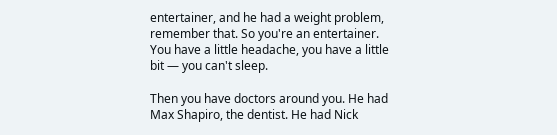entertainer, and he had a weight problem, remember that. So you're an entertainer. You have a little headache, you have a little bit — you can't sleep.

Then you have doctors around you. He had Max Shapiro, the dentist. He had Nick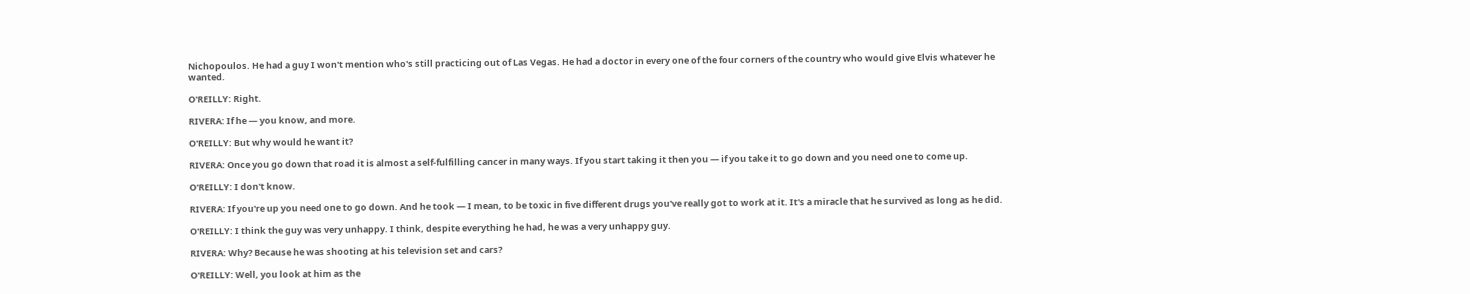Nichopoulos. He had a guy I won't mention who's still practicing out of Las Vegas. He had a doctor in every one of the four corners of the country who would give Elvis whatever he wanted.

O'REILLY: Right.

RIVERA: If he — you know, and more.

O'REILLY: But why would he want it?

RIVERA: Once you go down that road it is almost a self-fulfilling cancer in many ways. If you start taking it then you — if you take it to go down and you need one to come up.

O'REILLY: I don't know.

RIVERA: If you're up you need one to go down. And he took — I mean, to be toxic in five different drugs you've really got to work at it. It's a miracle that he survived as long as he did.

O'REILLY: I think the guy was very unhappy. I think, despite everything he had, he was a very unhappy guy.

RIVERA: Why? Because he was shooting at his television set and cars?

O'REILLY: Well, you look at him as the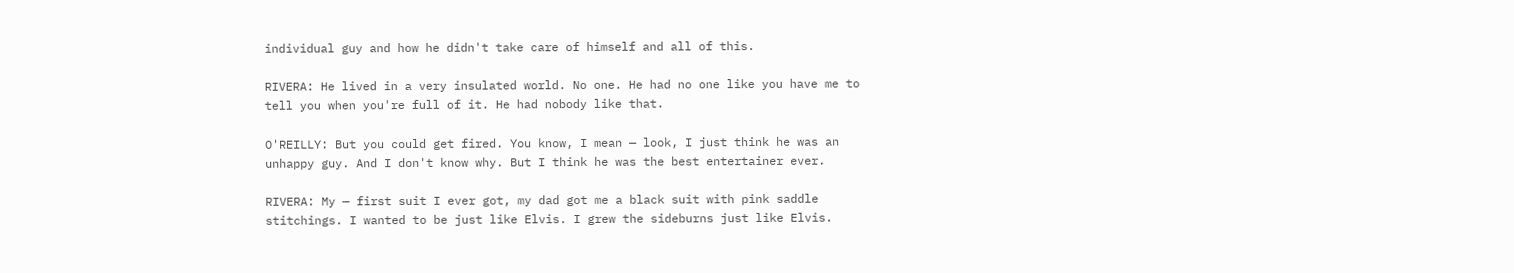individual guy and how he didn't take care of himself and all of this.

RIVERA: He lived in a very insulated world. No one. He had no one like you have me to tell you when you're full of it. He had nobody like that.

O'REILLY: But you could get fired. You know, I mean — look, I just think he was an unhappy guy. And I don't know why. But I think he was the best entertainer ever.

RIVERA: My — first suit I ever got, my dad got me a black suit with pink saddle stitchings. I wanted to be just like Elvis. I grew the sideburns just like Elvis.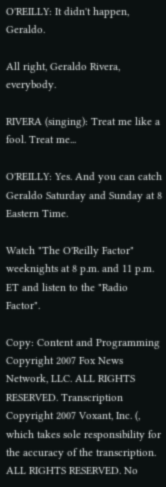O'REILLY: It didn't happen, Geraldo.

All right, Geraldo Rivera, everybody.

RIVERA (singing): Treat me like a fool. Treat me...

O'REILLY: Yes. And you can catch Geraldo Saturday and Sunday at 8 Eastern Time.

Watch "The O'Reilly Factor" weeknights at 8 p.m. and 11 p.m. ET and listen to the "Radio Factor".

Copy: Content and Programming Copyright 2007 Fox News Network, LLC. ALL RIGHTS RESERVED. Transcription Copyright 2007 Voxant, Inc. (, which takes sole responsibility for the accuracy of the transcription. ALL RIGHTS RESERVED. No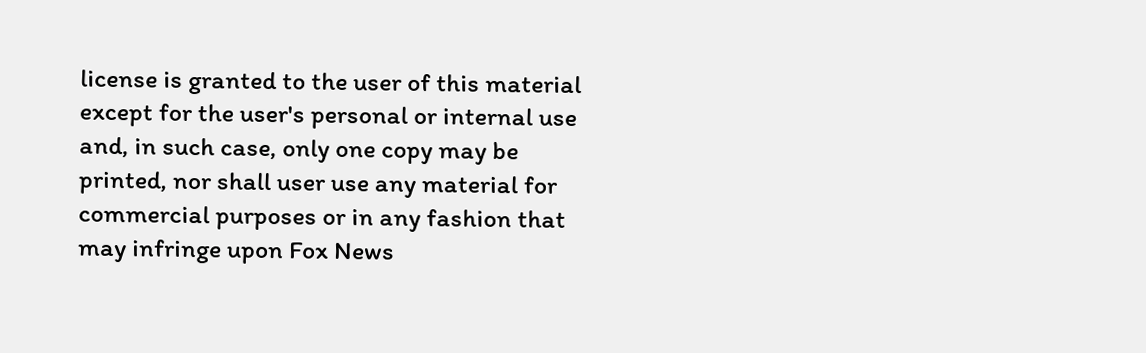license is granted to the user of this material except for the user's personal or internal use and, in such case, only one copy may be printed, nor shall user use any material for commercial purposes or in any fashion that may infringe upon Fox News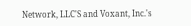Network, LLC'S and Voxant, Inc.'s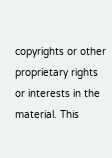copyrights or other proprietary rights or interests in the material. This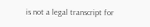is not a legal transcript for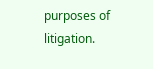purposes of litigation.